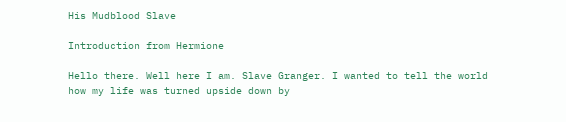His Mudblood Slave

Introduction from Hermione

Hello there. Well here I am. Slave Granger. I wanted to tell the world how my life was turned upside down by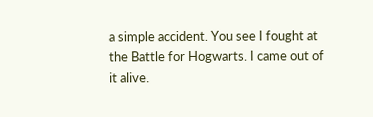a simple accident. You see I fought at the Battle for Hogwarts. I came out of it alive.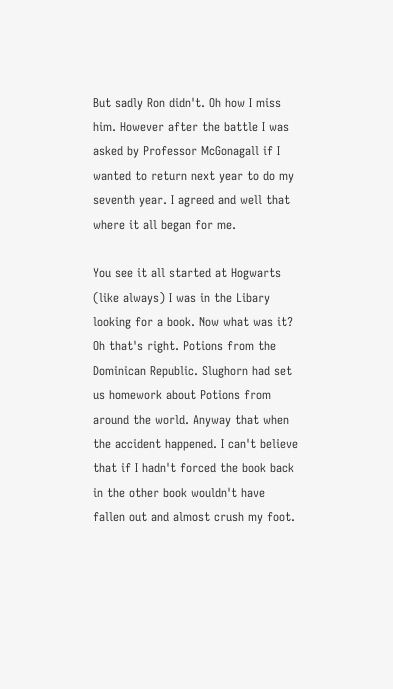But sadly Ron didn't. Oh how I miss him. However after the battle I was asked by Professor McGonagall if I wanted to return next year to do my seventh year. I agreed and well that where it all began for me.

You see it all started at Hogwarts (like always) I was in the Libary looking for a book. Now what was it? Oh that's right. Potions from the Dominican Republic. Slughorn had set us homework about Potions from around the world. Anyway that when the accident happened. I can't believe that if I hadn't forced the book back in the other book wouldn't have fallen out and almost crush my foot.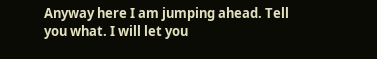Anyway here I am jumping ahead. Tell you what. I will let you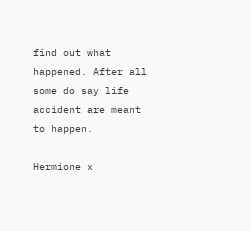find out what happened. After all some do say life accident are meant to happen.

Hermione x